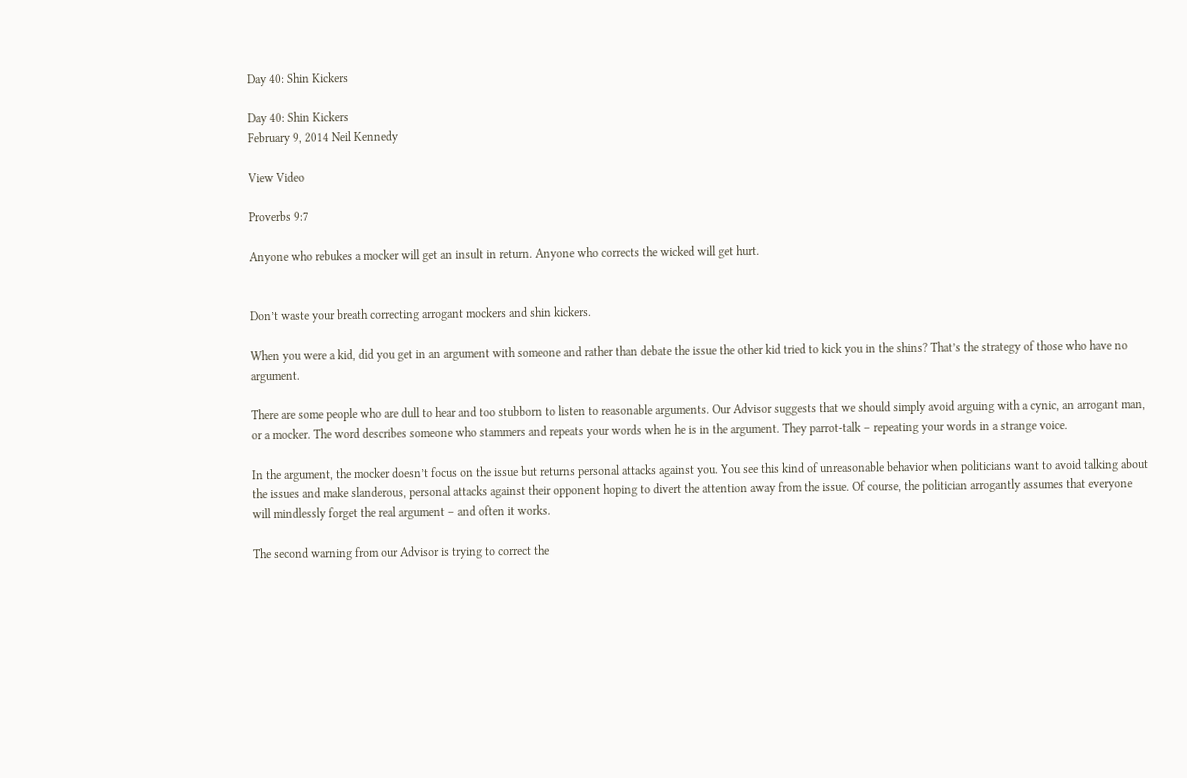Day 40: Shin Kickers

Day 40: Shin Kickers
February 9, 2014 Neil Kennedy

View Video

Proverbs 9:7

Anyone who rebukes a mocker will get an insult in return. Anyone who corrects the wicked will get hurt.


Don’t waste your breath correcting arrogant mockers and shin kickers.

When you were a kid, did you get in an argument with someone and rather than debate the issue the other kid tried to kick you in the shins? That’s the strategy of those who have no argument.

There are some people who are dull to hear and too stubborn to listen to reasonable arguments. Our Advisor suggests that we should simply avoid arguing with a cynic, an arrogant man, or a mocker. The word describes someone who stammers and repeats your words when he is in the argument. They parrot-talk – repeating your words in a strange voice.

In the argument, the mocker doesn’t focus on the issue but returns personal attacks against you. You see this kind of unreasonable behavior when politicians want to avoid talking about the issues and make slanderous, personal attacks against their opponent hoping to divert the attention away from the issue. Of course, the politician arrogantly assumes that everyone will mindlessly forget the real argument – and often it works.

The second warning from our Advisor is trying to correct the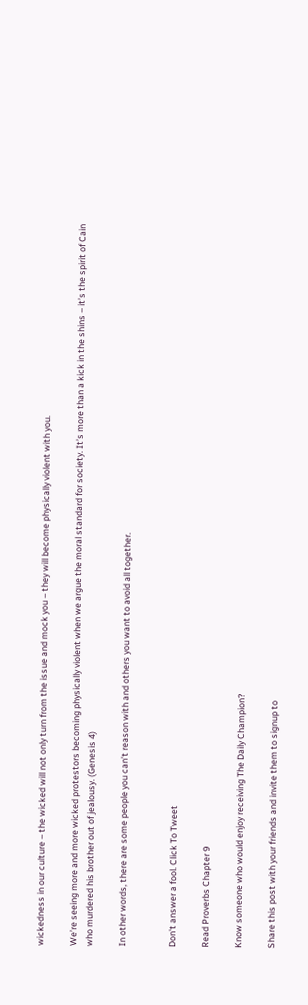wickedness in our culture – the wicked will not only turn from the issue and mock you – they will become physically violent with you.

We’re seeing more and more wicked protestors becoming physically violent when we argue the moral standard for society. It’s more than a kick in the shins – it’s the spirit of Cain who murdered his brother out of jealousy. (Genesis 4)

In other words, there are some people you can’t reason with and others you want to avoid all together.


Don't answer a fool. Click To Tweet

Read Proverbs Chapter 9

Know someone who would enjoy receiving The Daily Champion?

Share this post with your friends and invite them to signup to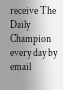receive The Daily Champion every day by email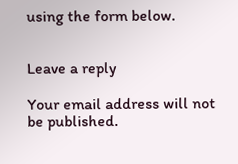using the form below.


Leave a reply

Your email address will not be published.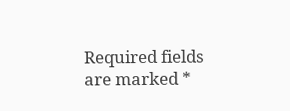Required fields are marked *